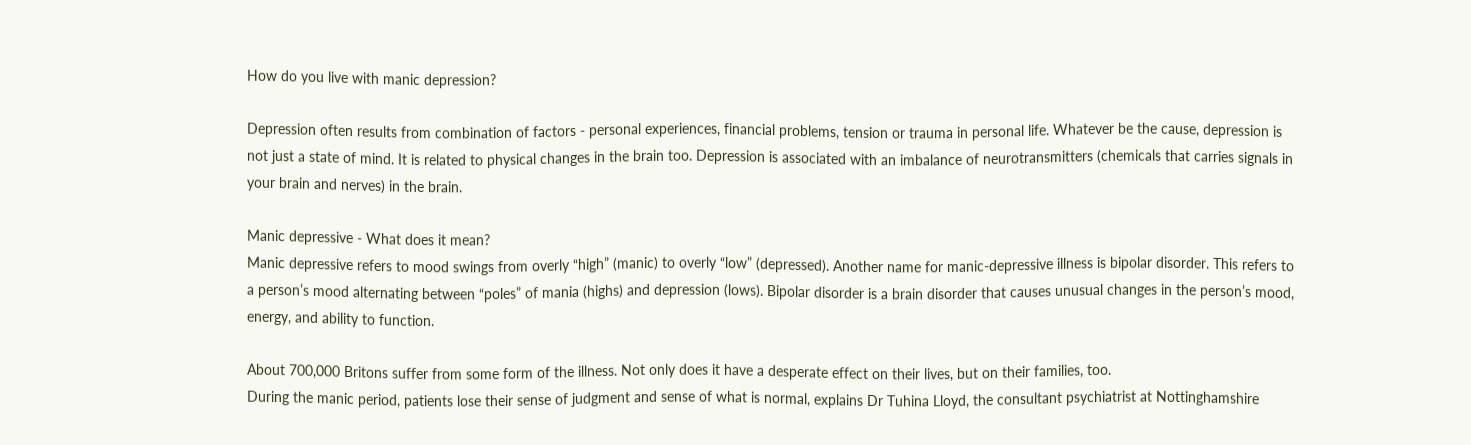How do you live with manic depression?

Depression often results from combination of factors - personal experiences, financial problems, tension or trauma in personal life. Whatever be the cause, depression is not just a state of mind. It is related to physical changes in the brain too. Depression is associated with an imbalance of neurotransmitters (chemicals that carries signals in your brain and nerves) in the brain.

Manic depressive - What does it mean?
Manic depressive refers to mood swings from overly “high” (manic) to overly “low” (depressed). Another name for manic-depressive illness is bipolar disorder. This refers to a person’s mood alternating between “poles” of mania (highs) and depression (lows). Bipolar disorder is a brain disorder that causes unusual changes in the person’s mood, energy, and ability to function.

About 700,000 Britons suffer from some form of the illness. Not only does it have a desperate effect on their lives, but on their families, too.
During the manic period, patients lose their sense of judgment and sense of what is normal, explains Dr Tuhina Lloyd, the consultant psychiatrist at Nottinghamshire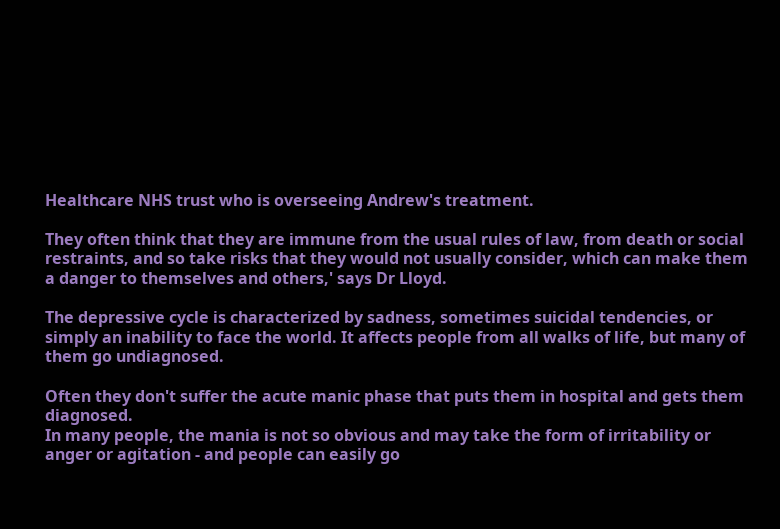Healthcare NHS trust who is overseeing Andrew's treatment.

They often think that they are immune from the usual rules of law, from death or social restraints, and so take risks that they would not usually consider, which can make them a danger to themselves and others,' says Dr Lloyd.

The depressive cycle is characterized by sadness, sometimes suicidal tendencies, or simply an inability to face the world. It affects people from all walks of life, but many of them go undiagnosed.

Often they don't suffer the acute manic phase that puts them in hospital and gets them diagnosed.
In many people, the mania is not so obvious and may take the form of irritability or anger or agitation - and people can easily go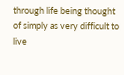through life being thought of simply as very difficult to live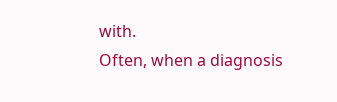with.
Often, when a diagnosis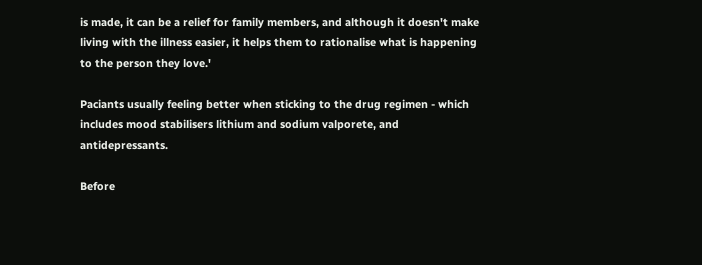is made, it can be a relief for family members, and although it doesn't make living with the illness easier, it helps them to rationalise what is happening to the person they love.'

Paciants usually feeling better when sticking to the drug regimen - which includes mood stabilisers lithium and sodium valporete, and antidepressants.

Before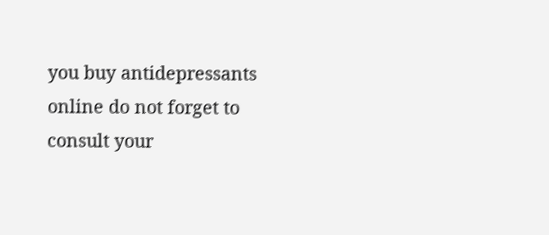you buy antidepressants online do not forget to consult your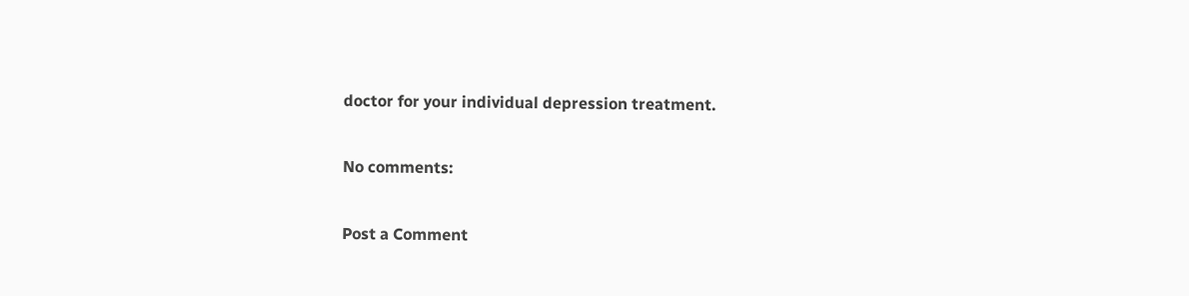doctor for your individual depression treatment.

No comments:

Post a Comment